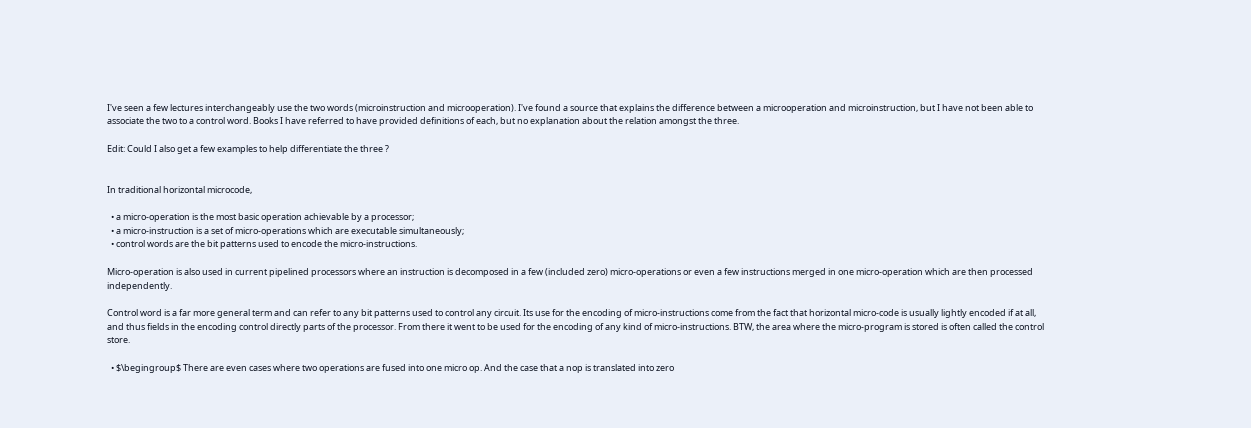I've seen a few lectures interchangeably use the two words (microinstruction and microoperation). I've found a source that explains the difference between a microoperation and microinstruction, but I have not been able to associate the two to a control word. Books I have referred to have provided definitions of each, but no explanation about the relation amongst the three.

Edit: Could I also get a few examples to help differentiate the three ?


In traditional horizontal microcode,

  • a micro-operation is the most basic operation achievable by a processor;
  • a micro-instruction is a set of micro-operations which are executable simultaneously;
  • control words are the bit patterns used to encode the micro-instructions.

Micro-operation is also used in current pipelined processors where an instruction is decomposed in a few (included zero) micro-operations or even a few instructions merged in one micro-operation which are then processed independently.

Control word is a far more general term and can refer to any bit patterns used to control any circuit. Its use for the encoding of micro-instructions come from the fact that horizontal micro-code is usually lightly encoded if at all, and thus fields in the encoding control directly parts of the processor. From there it went to be used for the encoding of any kind of micro-instructions. BTW, the area where the micro-program is stored is often called the control store.

  • $\begingroup$ There are even cases where two operations are fused into one micro op. And the case that a nop is translated into zero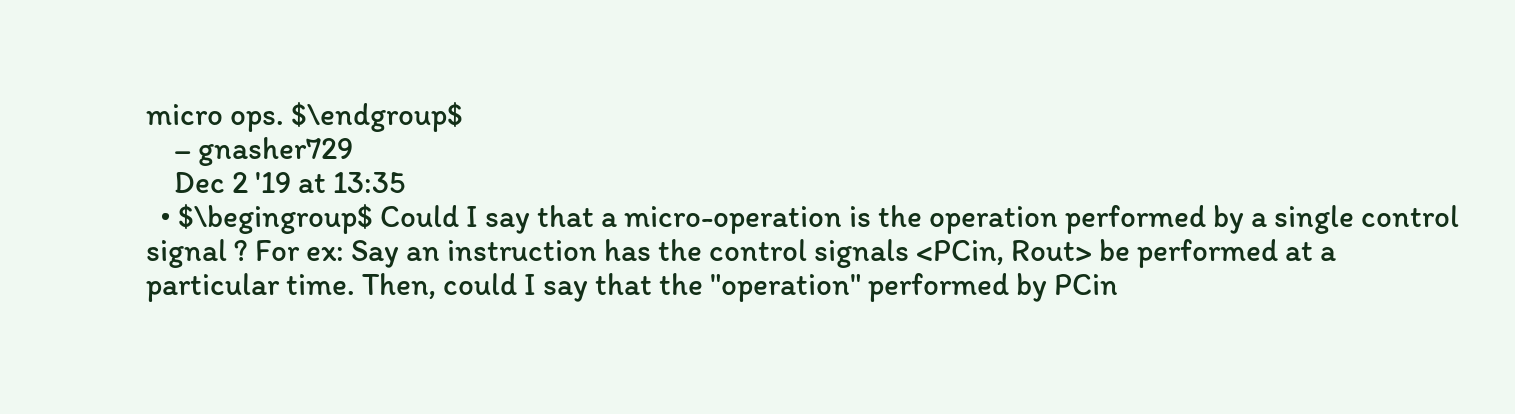micro ops. $\endgroup$
    – gnasher729
    Dec 2 '19 at 13:35
  • $\begingroup$ Could I say that a micro-operation is the operation performed by a single control signal ? For ex: Say an instruction has the control signals <PCin, Rout> be performed at a particular time. Then, could I say that the "operation" performed by PCin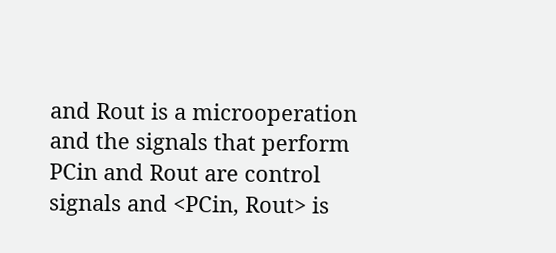and Rout is a microoperation and the signals that perform PCin and Rout are control signals and <PCin, Rout> is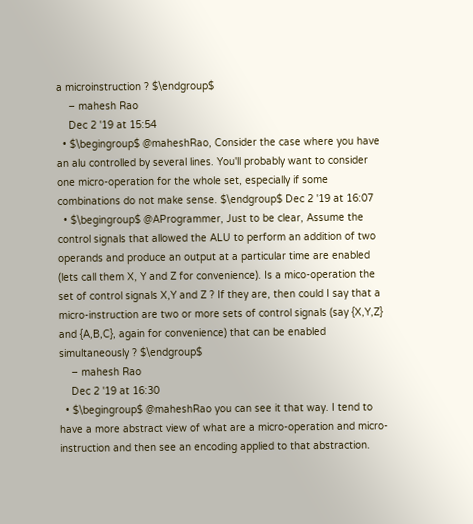a microinstruction ? $\endgroup$
    – mahesh Rao
    Dec 2 '19 at 15:54
  • $\begingroup$ @maheshRao, Consider the case where you have an alu controlled by several lines. You'll probably want to consider one micro-operation for the whole set, especially if some combinations do not make sense. $\endgroup$ Dec 2 '19 at 16:07
  • $\begingroup$ @AProgrammer, Just to be clear, Assume the control signals that allowed the ALU to perform an addition of two operands and produce an output at a particular time are enabled (lets call them X, Y and Z for convenience). Is a mico-operation the set of control signals X,Y and Z ? If they are, then could I say that a micro-instruction are two or more sets of control signals (say {X,Y,Z} and {A,B,C}, again for convenience) that can be enabled simultaneously ? $\endgroup$
    – mahesh Rao
    Dec 2 '19 at 16:30
  • $\begingroup$ @maheshRao you can see it that way. I tend to have a more abstract view of what are a micro-operation and micro-instruction and then see an encoding applied to that abstraction.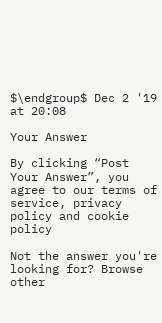$\endgroup$ Dec 2 '19 at 20:08

Your Answer

By clicking “Post Your Answer”, you agree to our terms of service, privacy policy and cookie policy

Not the answer you're looking for? Browse other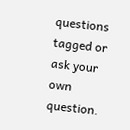questions tagged or ask your own question.